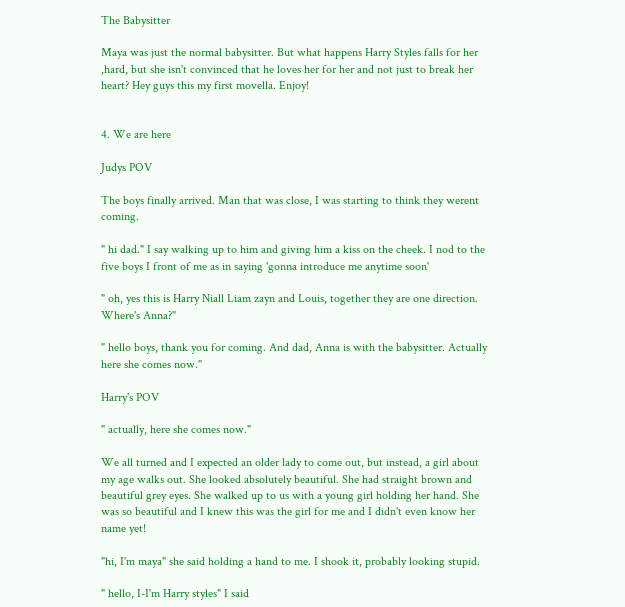The Babysitter

Maya was just the normal babysitter. But what happens Harry Styles falls for her ,hard, but she isn't convinced that he loves her for her and not just to break her heart? Hey guys this my first movella. Enjoy!


4. We are here

Judys POV

The boys finally arrived. Man that was close, I was starting to think they werent coming.

" hi dad." I say walking up to him and giving him a kiss on the cheek. I nod to the five boys I front of me as in saying 'gonna introduce me anytime soon'

" oh, yes this is Harry Niall Liam zayn and Louis, together they are one direction. Where's Anna?"

" hello boys, thank you for coming. And dad, Anna is with the babysitter. Actually here she comes now."

Harry's POV

" actually, here she comes now."

We all turned and I expected an older lady to come out, but instead, a girl about my age walks out. She looked absolutely beautiful. She had straight brown and beautiful grey eyes. She walked up to us with a young girl holding her hand. She was so beautiful and I knew this was the girl for me and I didn't even know her name yet!

"hi, I'm maya" she said holding a hand to me. I shook it, probably looking stupid.

" hello, I-I'm Harry styles" I said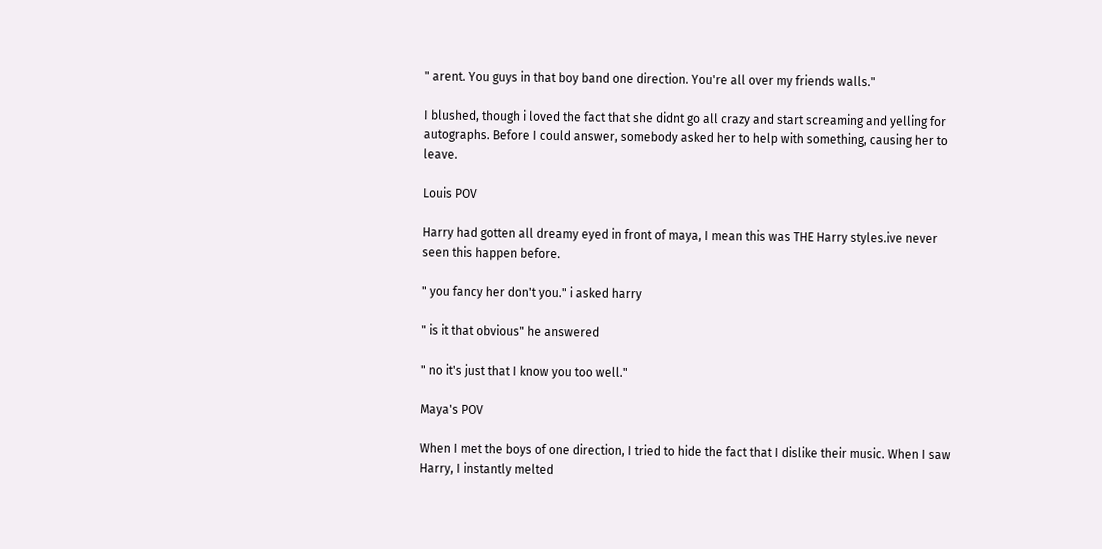" arent. You guys in that boy band one direction. You're all over my friends walls."

I blushed, though i loved the fact that she didnt go all crazy and start screaming and yelling for autographs. Before I could answer, somebody asked her to help with something, causing her to leave.

Louis POV

Harry had gotten all dreamy eyed in front of maya, I mean this was THE Harry styles.ive never seen this happen before.

" you fancy her don't you." i asked harry

" is it that obvious" he answered

" no it's just that I know you too well."

Maya's POV

When I met the boys of one direction, I tried to hide the fact that I dislike their music. When I saw Harry, I instantly melted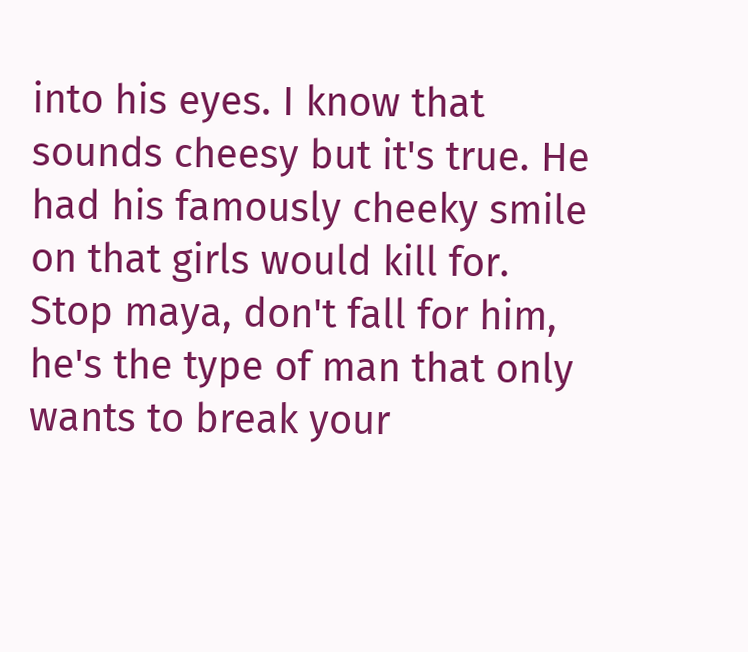into his eyes. I know that sounds cheesy but it's true. He had his famously cheeky smile on that girls would kill for. Stop maya, don't fall for him, he's the type of man that only wants to break your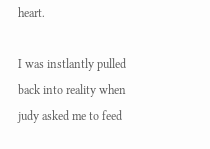heart.

I was instlantly pulled back into reality when judy asked me to feed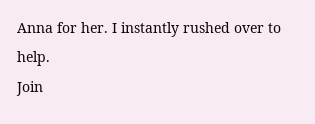Anna for her. I instantly rushed over to help.
Join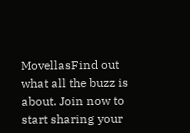MovellasFind out what all the buzz is about. Join now to start sharing your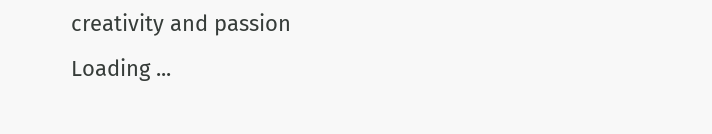creativity and passion
Loading ...